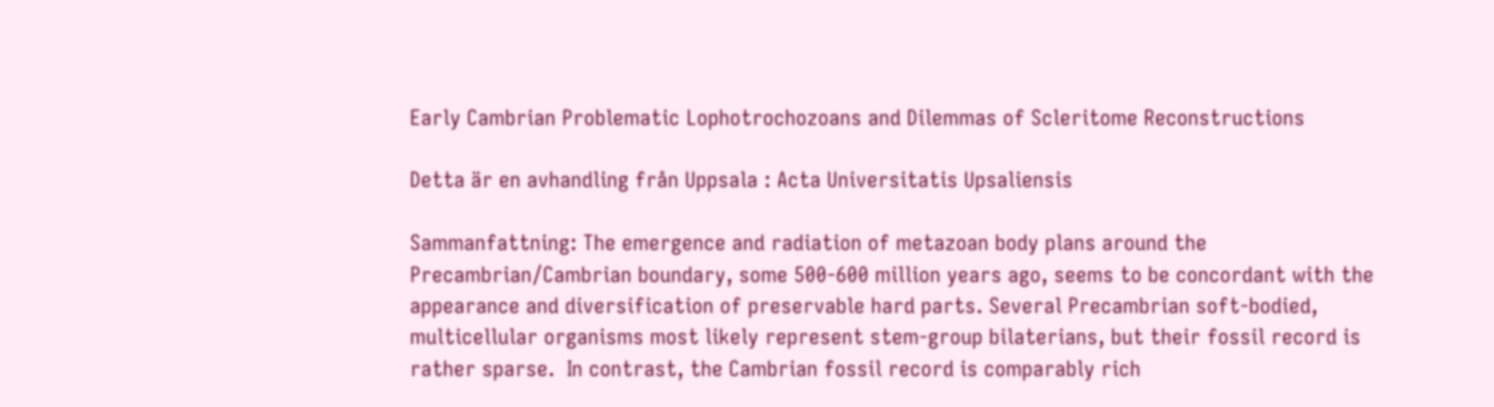Early Cambrian Problematic Lophotrochozoans and Dilemmas of Scleritome Reconstructions

Detta är en avhandling från Uppsala : Acta Universitatis Upsaliensis

Sammanfattning: The emergence and radiation of metazoan body plans around the Precambrian/Cambrian boundary, some 500-600 million years ago, seems to be concordant with the appearance and diversification of preservable hard parts. Several Precambrian soft-bodied, multicellular organisms most likely represent stem-group bilaterians, but their fossil record is rather sparse.  In contrast, the Cambrian fossil record is comparably rich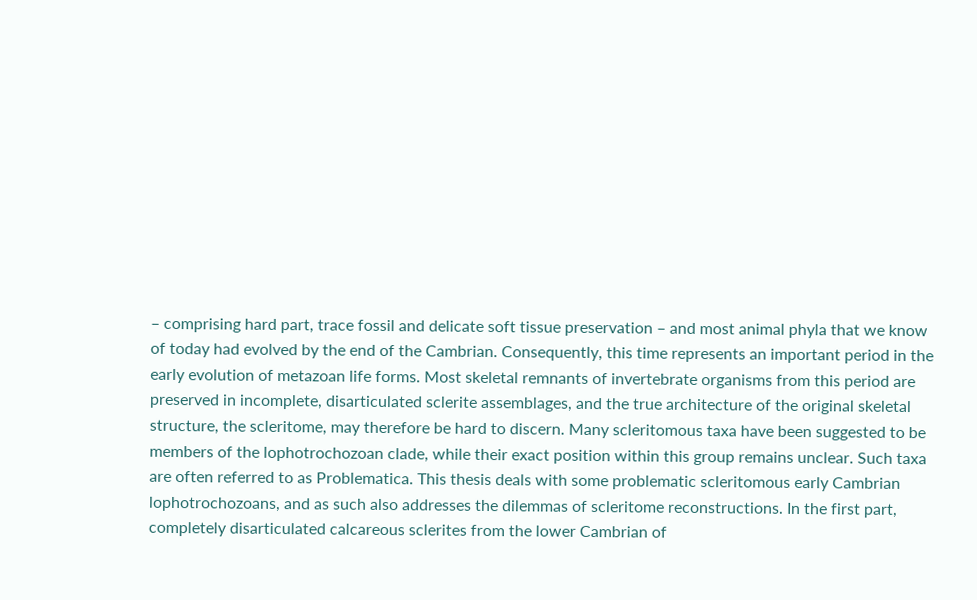– comprising hard part, trace fossil and delicate soft tissue preservation – and most animal phyla that we know of today had evolved by the end of the Cambrian. Consequently, this time represents an important period in the early evolution of metazoan life forms. Most skeletal remnants of invertebrate organisms from this period are preserved in incomplete, disarticulated sclerite assemblages, and the true architecture of the original skeletal structure, the scleritome, may therefore be hard to discern. Many scleritomous taxa have been suggested to be members of the lophotrochozoan clade, while their exact position within this group remains unclear. Such taxa are often referred to as Problematica. This thesis deals with some problematic scleritomous early Cambrian lophotrochozoans, and as such also addresses the dilemmas of scleritome reconstructions. In the first part, completely disarticulated calcareous sclerites from the lower Cambrian of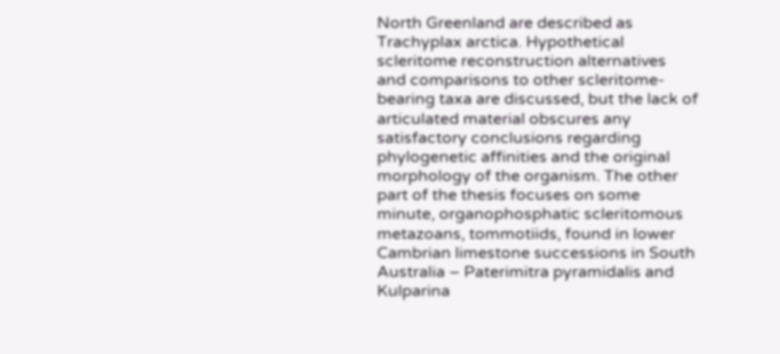North Greenland are described as Trachyplax arctica. Hypothetical scleritome reconstruction alternatives and comparisons to other scleritome-bearing taxa are discussed, but the lack of articulated material obscures any satisfactory conclusions regarding phylogenetic affinities and the original morphology of the organism. The other part of the thesis focuses on some minute, organophosphatic scleritomous metazoans, tommotiids, found in lower Cambrian limestone successions in South Australia – Paterimitra pyramidalis and Kulparina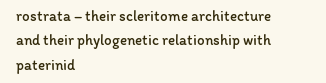rostrata – their scleritome architecture and their phylogenetic relationship with paterinid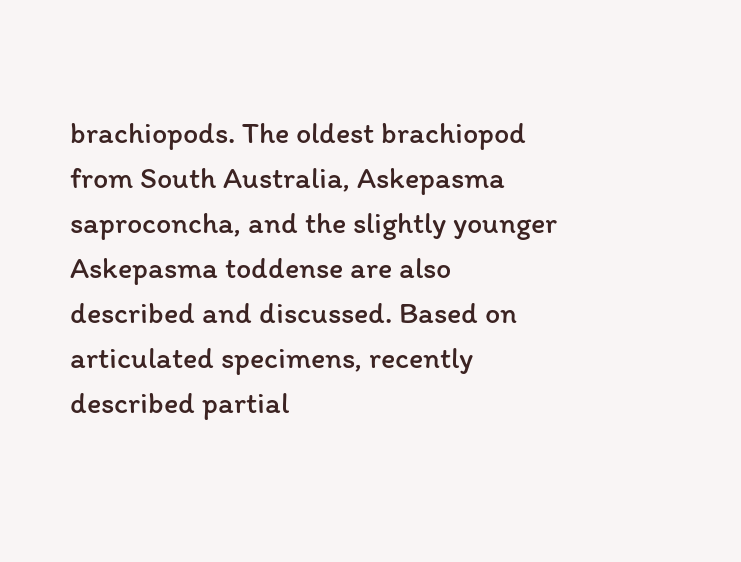brachiopods. The oldest brachiopod from South Australia, Askepasma saproconcha, and the slightly younger Askepasma toddense are also described and discussed. Based on articulated specimens, recently described partial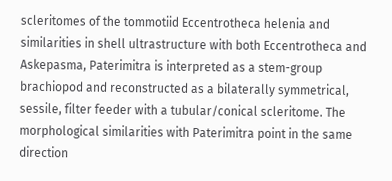scleritomes of the tommotiid Eccentrotheca helenia and similarities in shell ultrastructure with both Eccentrotheca and Askepasma, Paterimitra is interpreted as a stem-group brachiopod and reconstructed as a bilaterally symmetrical, sessile, filter feeder with a tubular/conical scleritome. The morphological similarities with Paterimitra point in the same direction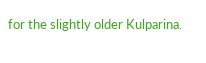for the slightly older Kulparina.